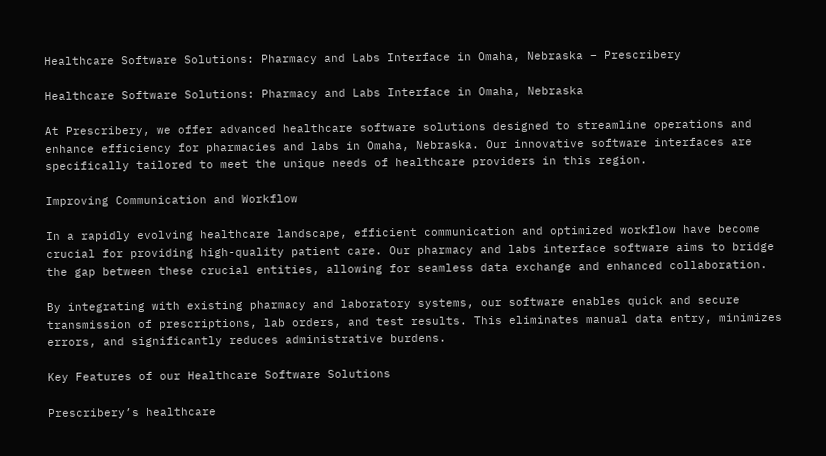Healthcare Software Solutions: Pharmacy and Labs Interface in Omaha, Nebraska – Prescribery

Healthcare Software Solutions: Pharmacy and Labs Interface in Omaha, Nebraska

At Prescribery, we offer advanced healthcare software solutions designed to streamline operations and enhance efficiency for pharmacies and labs in Omaha, Nebraska. Our innovative software interfaces are specifically tailored to meet the unique needs of healthcare providers in this region.

Improving Communication and Workflow

In a rapidly evolving healthcare landscape, efficient communication and optimized workflow have become crucial for providing high-quality patient care. Our pharmacy and labs interface software aims to bridge the gap between these crucial entities, allowing for seamless data exchange and enhanced collaboration.

By integrating with existing pharmacy and laboratory systems, our software enables quick and secure transmission of prescriptions, lab orders, and test results. This eliminates manual data entry, minimizes errors, and significantly reduces administrative burdens.

Key Features of our Healthcare Software Solutions

Prescribery’s healthcare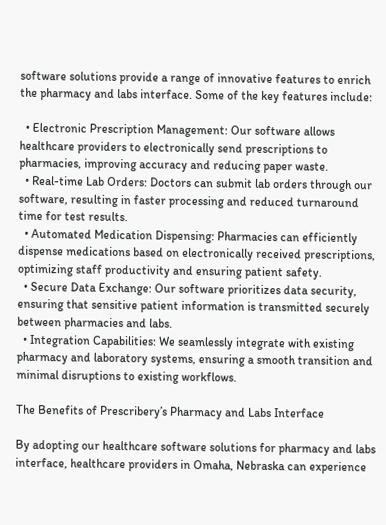software solutions provide a range of innovative features to enrich the pharmacy and labs interface. Some of the key features include:

  • Electronic Prescription Management: Our software allows healthcare providers to electronically send prescriptions to pharmacies, improving accuracy and reducing paper waste.
  • Real-time Lab Orders: Doctors can submit lab orders through our software, resulting in faster processing and reduced turnaround time for test results.
  • Automated Medication Dispensing: Pharmacies can efficiently dispense medications based on electronically received prescriptions, optimizing staff productivity and ensuring patient safety.
  • Secure Data Exchange: Our software prioritizes data security, ensuring that sensitive patient information is transmitted securely between pharmacies and labs.
  • Integration Capabilities: We seamlessly integrate with existing pharmacy and laboratory systems, ensuring a smooth transition and minimal disruptions to existing workflows.

The Benefits of Prescribery’s Pharmacy and Labs Interface

By adopting our healthcare software solutions for pharmacy and labs interface, healthcare providers in Omaha, Nebraska can experience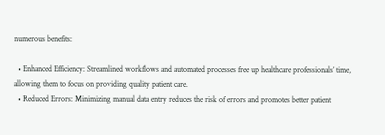numerous benefits:

  • Enhanced Efficiency: Streamlined workflows and automated processes free up healthcare professionals’ time, allowing them to focus on providing quality patient care.
  • Reduced Errors: Minimizing manual data entry reduces the risk of errors and promotes better patient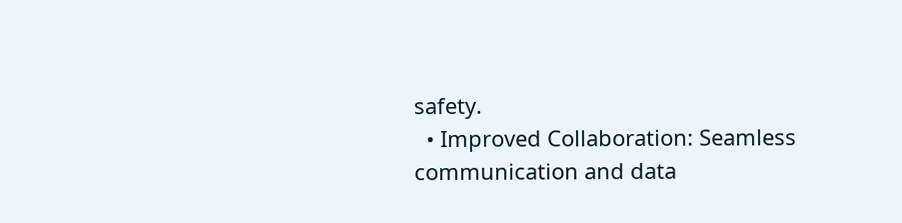safety.
  • Improved Collaboration: Seamless communication and data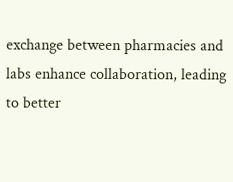exchange between pharmacies and labs enhance collaboration, leading to better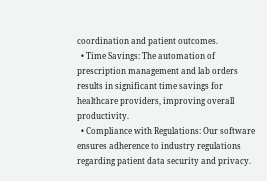coordination and patient outcomes.
  • Time Savings: The automation of prescription management and lab orders results in significant time savings for healthcare providers, improving overall productivity.
  • Compliance with Regulations: Our software ensures adherence to industry regulations regarding patient data security and privacy.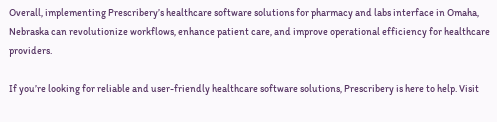Overall, implementing Prescribery’s healthcare software solutions for pharmacy and labs interface in Omaha, Nebraska can revolutionize workflows, enhance patient care, and improve operational efficiency for healthcare providers.

If you’re looking for reliable and user-friendly healthcare software solutions, Prescribery is here to help. Visit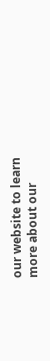our website to learn more about our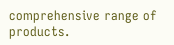comprehensive range of products.